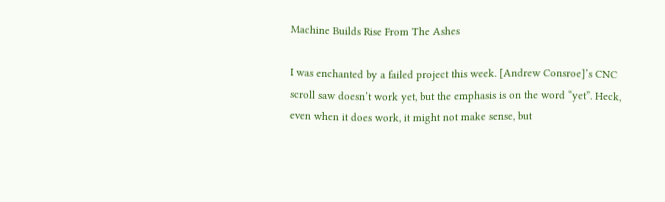Machine Builds Rise From The Ashes

I was enchanted by a failed project this week. [Andrew Consroe]’s CNC scroll saw doesn’t work yet, but the emphasis is on the word “yet”. Heck, even when it does work, it might not make sense, but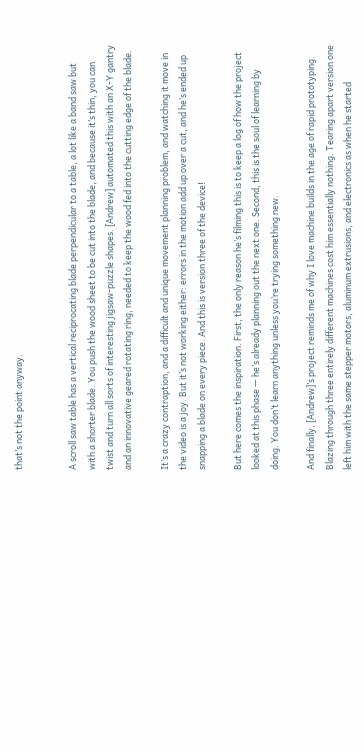that’s not the point anyway.


A scroll saw table has a vertical reciprocating blade perpendicular to a table, a lot like a band saw but with a shorter blade. You push the wood sheet to be cut into the blade, and because it’s thin, you can twist and turn all sorts of interesting jigsaw-puzzle shapes. [Andrew] automated this with an X-Y gantry and an innovative geared rotating ring, needed to keep the wood fed into the cutting edge of the blade.

It’s a crazy contraption, and a difficult and unique movement planning problem, and watching it move in the video is a joy. But it’s not working either: errors in the motion add up over a cut, and he’s ended up snapping a blade on every piece. And this is version three of the device!

But here comes the inspiration. First, the only reason he’s filming this is to keep a log of how the project looked at this phase — he’s already planning out the next one. Second, this is the soul of learning by doing. You don’t learn anything unless you’re trying something new.

And finally, [Andrew]’s project reminds me of why I love machine builds in the age of rapid prototyping. Blazing through three entirely different machines cost him essentially nothing. Tearing apart version one left him with the same stepper motors, aluminum extrusions, and electronics as when he started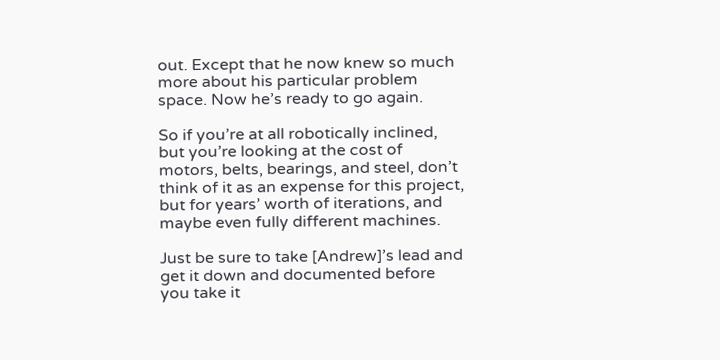out. Except that he now knew so much more about his particular problem space. Now he’s ready to go again.

So if you’re at all robotically inclined, but you’re looking at the cost of motors, belts, bearings, and steel, don’t think of it as an expense for this project, but for years’ worth of iterations, and maybe even fully different machines.

Just be sure to take [Andrew]’s lead and get it down and documented before you take it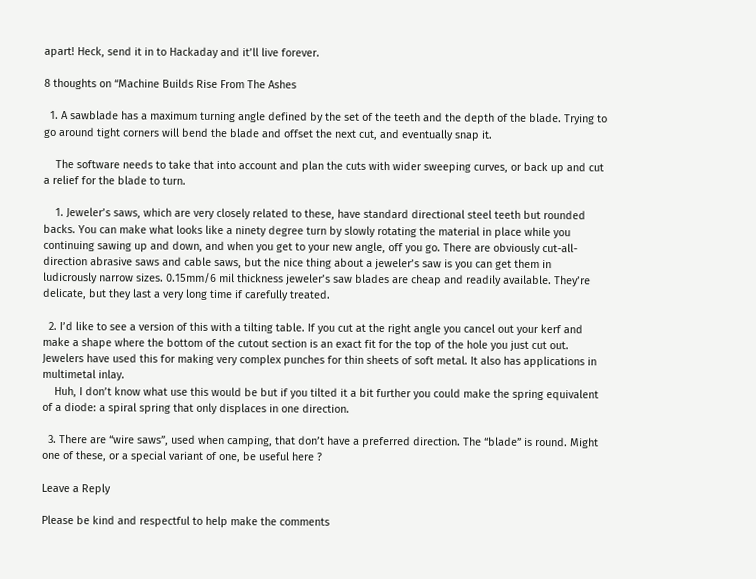apart! Heck, send it in to Hackaday and it’ll live forever.

8 thoughts on “Machine Builds Rise From The Ashes

  1. A sawblade has a maximum turning angle defined by the set of the teeth and the depth of the blade. Trying to go around tight corners will bend the blade and offset the next cut, and eventually snap it.

    The software needs to take that into account and plan the cuts with wider sweeping curves, or back up and cut a relief for the blade to turn.

    1. Jeweler’s saws, which are very closely related to these, have standard directional steel teeth but rounded backs. You can make what looks like a ninety degree turn by slowly rotating the material in place while you continuing sawing up and down, and when you get to your new angle, off you go. There are obviously cut-all-direction abrasive saws and cable saws, but the nice thing about a jeweler’s saw is you can get them in ludicrously narrow sizes. 0.15mm/6 mil thickness jeweler’s saw blades are cheap and readily available. They’re delicate, but they last a very long time if carefully treated.

  2. I’d like to see a version of this with a tilting table. If you cut at the right angle you cancel out your kerf and make a shape where the bottom of the cutout section is an exact fit for the top of the hole you just cut out. Jewelers have used this for making very complex punches for thin sheets of soft metal. It also has applications in multimetal inlay.
    Huh, I don’t know what use this would be but if you tilted it a bit further you could make the spring equivalent of a diode: a spiral spring that only displaces in one direction.

  3. There are “wire saws”, used when camping, that don’t have a preferred direction. The “blade” is round. Might one of these, or a special variant of one, be useful here ?

Leave a Reply

Please be kind and respectful to help make the comments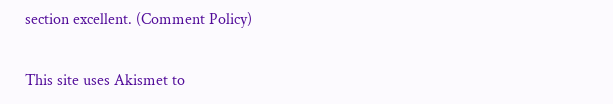section excellent. (Comment Policy)

This site uses Akismet to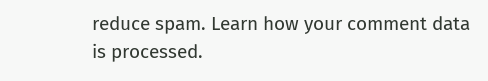reduce spam. Learn how your comment data is processed.